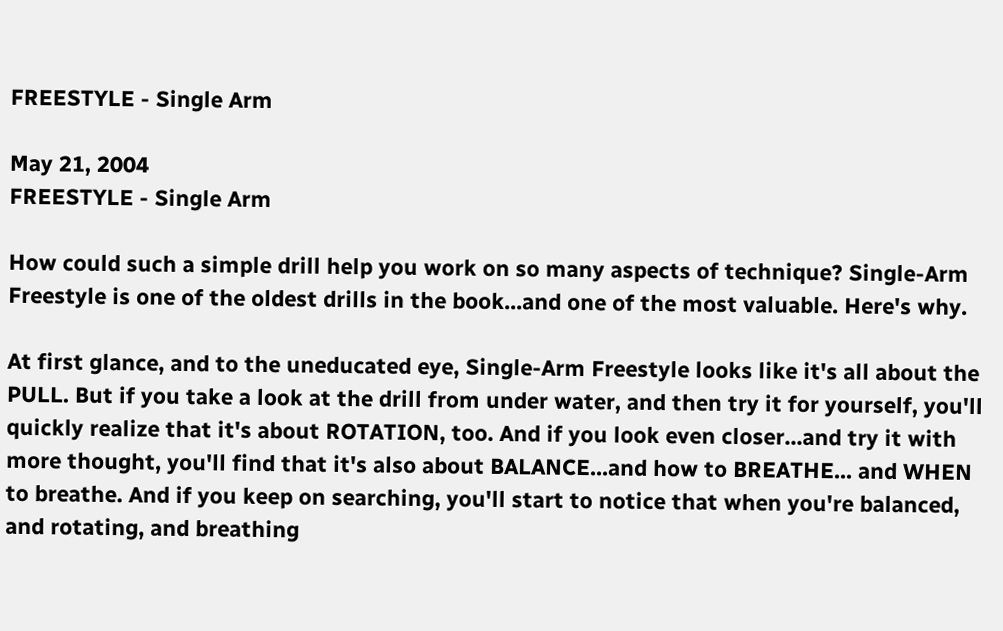FREESTYLE - Single Arm

May 21, 2004
FREESTYLE - Single Arm

How could such a simple drill help you work on so many aspects of technique? Single-Arm Freestyle is one of the oldest drills in the book...and one of the most valuable. Here's why.

At first glance, and to the uneducated eye, Single-Arm Freestyle looks like it's all about the PULL. But if you take a look at the drill from under water, and then try it for yourself, you'll quickly realize that it's about ROTATION, too. And if you look even closer...and try it with more thought, you'll find that it's also about BALANCE...and how to BREATHE... and WHEN to breathe. And if you keep on searching, you'll start to notice that when you're balanced, and rotating, and breathing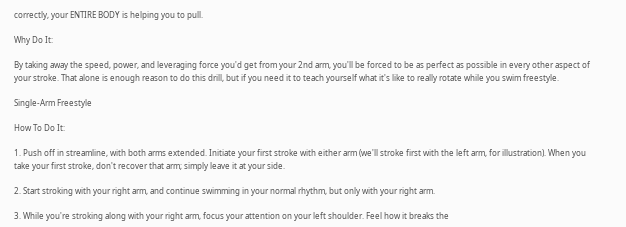correctly, your ENTIRE BODY is helping you to pull.

Why Do It:

By taking away the speed, power, and leveraging force you'd get from your 2nd arm, you'll be forced to be as perfect as possible in every other aspect of your stroke. That alone is enough reason to do this drill, but if you need it to teach yourself what it's like to really rotate while you swim freestyle.

Single-Arm Freestyle

How To Do It:

1. Push off in streamline, with both arms extended. Initiate your first stroke with either arm (we'll stroke first with the left arm, for illustration). When you take your first stroke, don't recover that arm; simply leave it at your side.

2. Start stroking with your right arm, and continue swimming in your normal rhythm, but only with your right arm.

3. While you're stroking along with your right arm, focus your attention on your left shoulder. Feel how it breaks the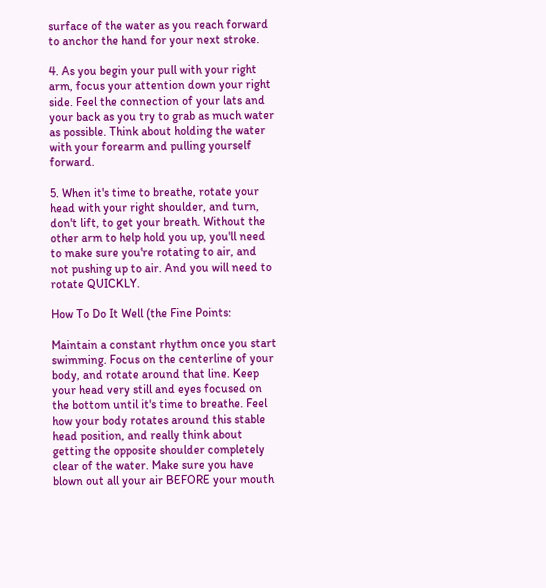surface of the water as you reach forward to anchor the hand for your next stroke.

4. As you begin your pull with your right arm, focus your attention down your right side. Feel the connection of your lats and your back as you try to grab as much water as possible. Think about holding the water with your forearm and pulling yourself forward.

5. When it's time to breathe, rotate your head with your right shoulder, and turn, don't lift, to get your breath. Without the other arm to help hold you up, you'll need to make sure you're rotating to air, and not pushing up to air. And you will need to rotate QUICKLY.

How To Do It Well (the Fine Points:

Maintain a constant rhythm once you start swimming. Focus on the centerline of your body, and rotate around that line. Keep your head very still and eyes focused on the bottom until it's time to breathe. Feel how your body rotates around this stable head position, and really think about getting the opposite shoulder completely clear of the water. Make sure you have blown out all your air BEFORE your mouth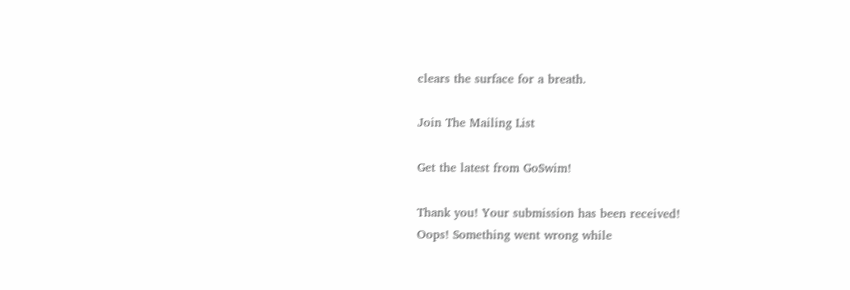clears the surface for a breath.

Join The Mailing List

Get the latest from GoSwim!

Thank you! Your submission has been received!
Oops! Something went wrong while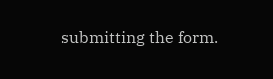submitting the form.